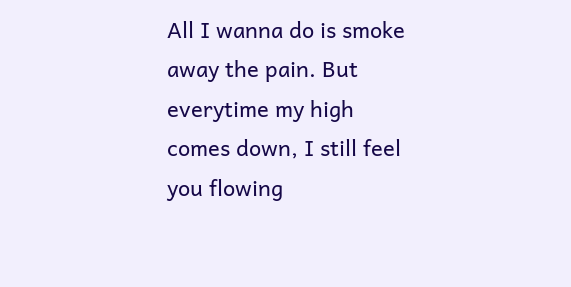All I wanna do is smoke away the pain. But everytime my high comes down, I still feel you flowing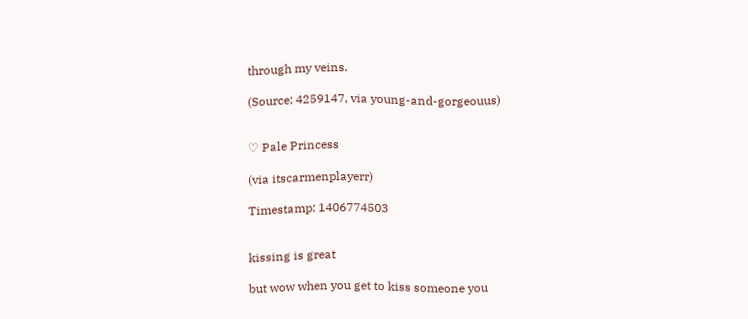through my veins.

(Source: 4259147, via young-and-gorgeouus)


♡ Pale Princess

(via itscarmenplayerr)

Timestamp: 1406774503


kissing is great

but wow when you get to kiss someone you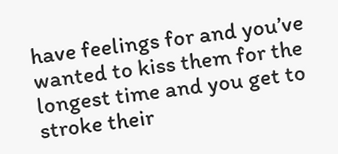have feelings for and you’ve wanted to kiss them for the longest time and you get to stroke their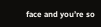face and you’re so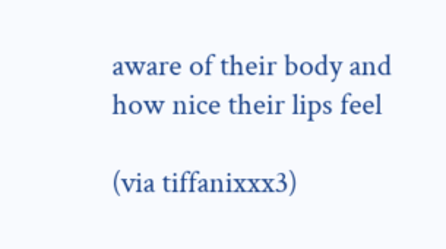aware of their body and how nice their lips feel

(via tiffanixxx3)